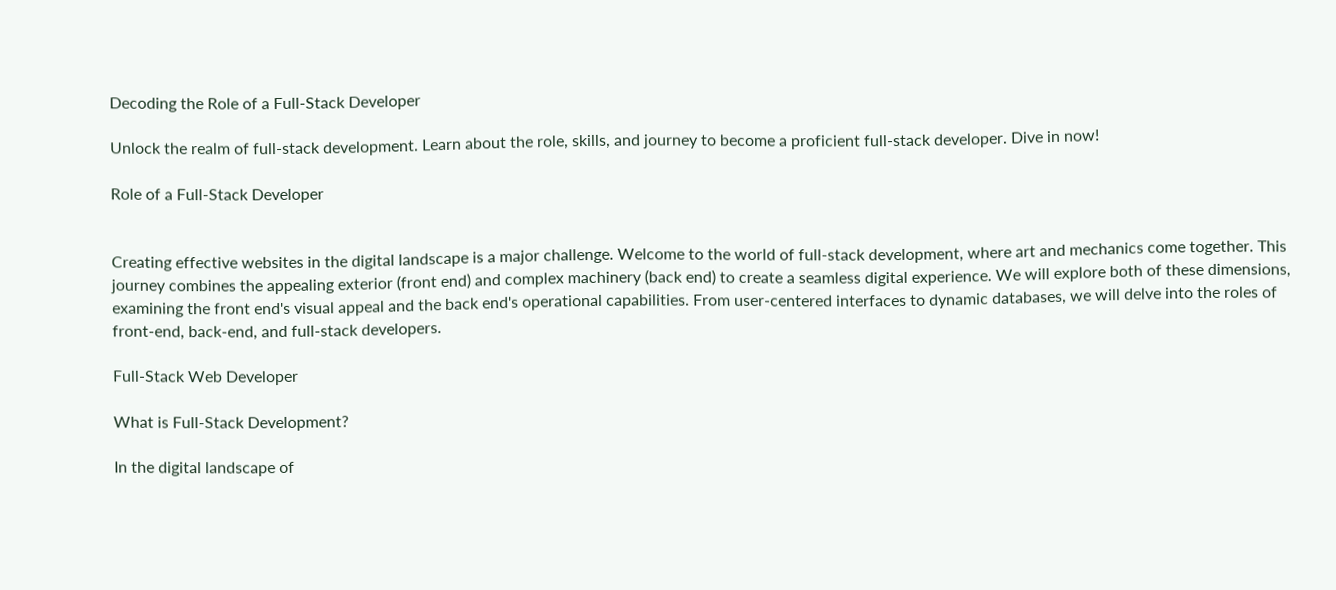Decoding the Role of a Full-Stack Developer

Unlock the realm of full-stack development. Learn about the role, skills, and journey to become a proficient full-stack developer. Dive in now!

Role of a Full-Stack Developer


Creating effective websites in the digital landscape is a major challenge. Welcome to the world of full-stack development, where art and mechanics come together. This journey combines the appealing exterior (front end) and complex machinery (back end) to create a seamless digital experience. We will explore both of these dimensions, examining the front end's visual appeal and the back end's operational capabilities. From user-centered interfaces to dynamic databases, we will delve into the roles of front-end, back-end, and full-stack developers.

Full-Stack Web Developer

What is Full-Stack Development?

In the digital landscape of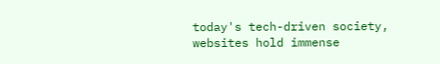today's tech-driven society, websites hold immense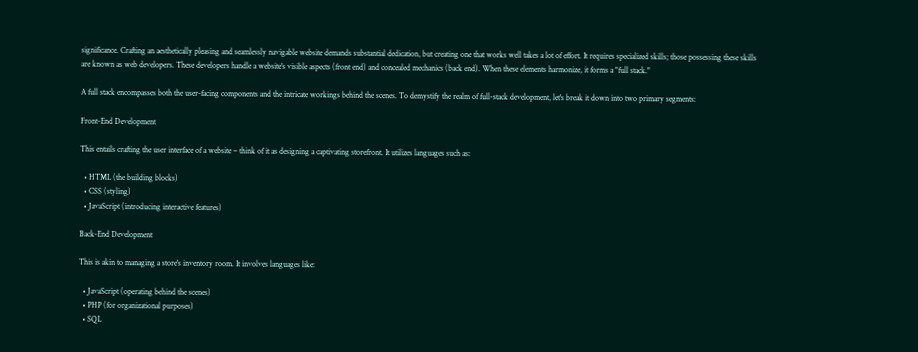significance. Crafting an aesthetically pleasing and seamlessly navigable website demands substantial dedication, but creating one that works well takes a lot of effort. It requires specialized skills; those possessing these skills are known as web developers. These developers handle a website's visible aspects (front end) and concealed mechanics (back end). When these elements harmonize, it forms a "full stack."

A full stack encompasses both the user-facing components and the intricate workings behind the scenes. To demystify the realm of full-stack development, let's break it down into two primary segments:

Front-End Development

This entails crafting the user interface of a website – think of it as designing a captivating storefront. It utilizes languages such as:

  • HTML (the building blocks)
  • CSS (styling)
  • JavaScript (introducing interactive features)

Back-End Development

This is akin to managing a store's inventory room. It involves languages like:

  • JavaScript (operating behind the scenes)
  • PHP (for organizational purposes)
  • SQL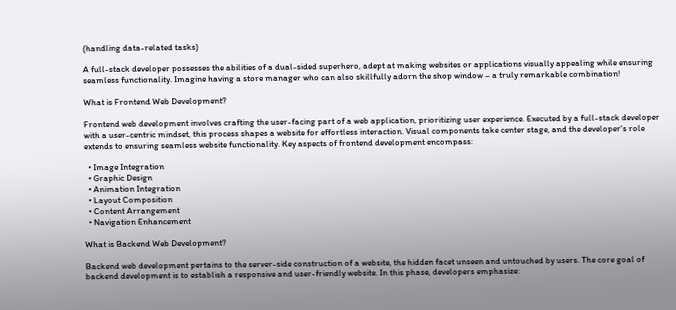(handling data-related tasks)

A full-stack developer possesses the abilities of a dual-sided superhero, adept at making websites or applications visually appealing while ensuring seamless functionality. Imagine having a store manager who can also skillfully adorn the shop window – a truly remarkable combination!

What is Frontend Web Development?

Frontend web development involves crafting the user-facing part of a web application, prioritizing user experience. Executed by a full-stack developer with a user-centric mindset, this process shapes a website for effortless interaction. Visual components take center stage, and the developer's role extends to ensuring seamless website functionality. Key aspects of frontend development encompass:

  • Image Integration
  • Graphic Design
  • Animation Integration
  • Layout Composition
  • Content Arrangement
  • Navigation Enhancement

What is Backend Web Development?

Backend web development pertains to the server-side construction of a website, the hidden facet unseen and untouched by users. The core goal of backend development is to establish a responsive and user-friendly website. In this phase, developers emphasize: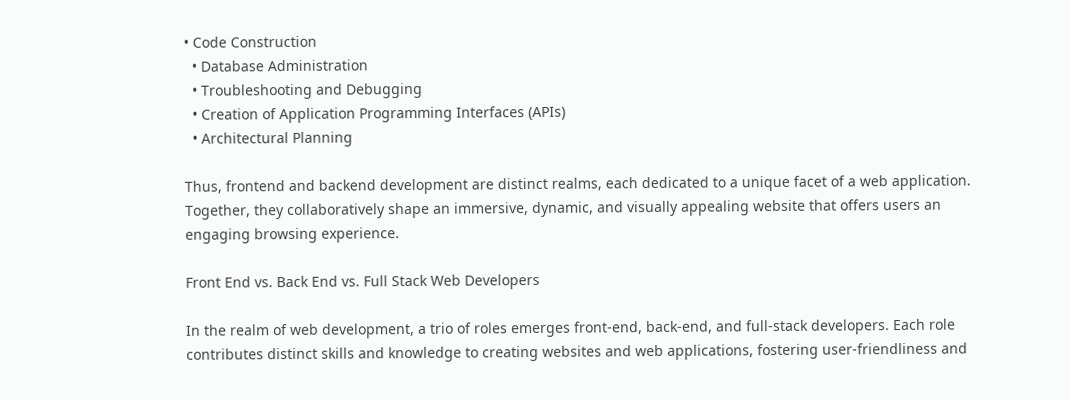• Code Construction
  • Database Administration
  • Troubleshooting and Debugging
  • Creation of Application Programming Interfaces (APIs)
  • Architectural Planning

Thus, frontend and backend development are distinct realms, each dedicated to a unique facet of a web application. Together, they collaboratively shape an immersive, dynamic, and visually appealing website that offers users an engaging browsing experience.

Front End vs. Back End vs. Full Stack Web Developers

In the realm of web development, a trio of roles emerges front-end, back-end, and full-stack developers. Each role contributes distinct skills and knowledge to creating websites and web applications, fostering user-friendliness and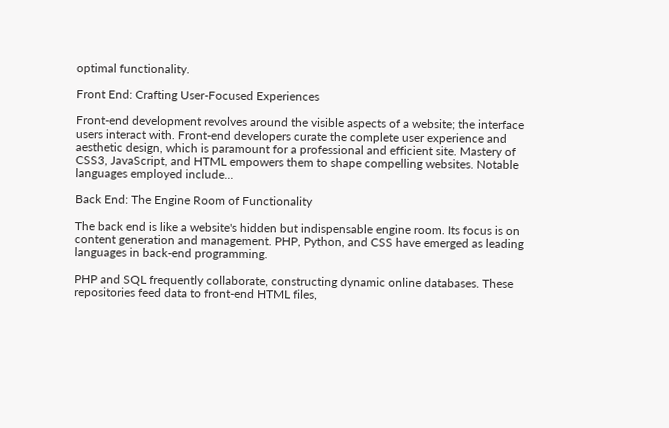optimal functionality.

Front End: Crafting User-Focused Experiences

Front-end development revolves around the visible aspects of a website; the interface users interact with. Front-end developers curate the complete user experience and aesthetic design, which is paramount for a professional and efficient site. Mastery of CSS3, JavaScript, and HTML empowers them to shape compelling websites. Notable languages employed include...

Back End: The Engine Room of Functionality

The back end is like a website's hidden but indispensable engine room. Its focus is on content generation and management. PHP, Python, and CSS have emerged as leading languages in back-end programming.

PHP and SQL frequently collaborate, constructing dynamic online databases. These repositories feed data to front-end HTML files,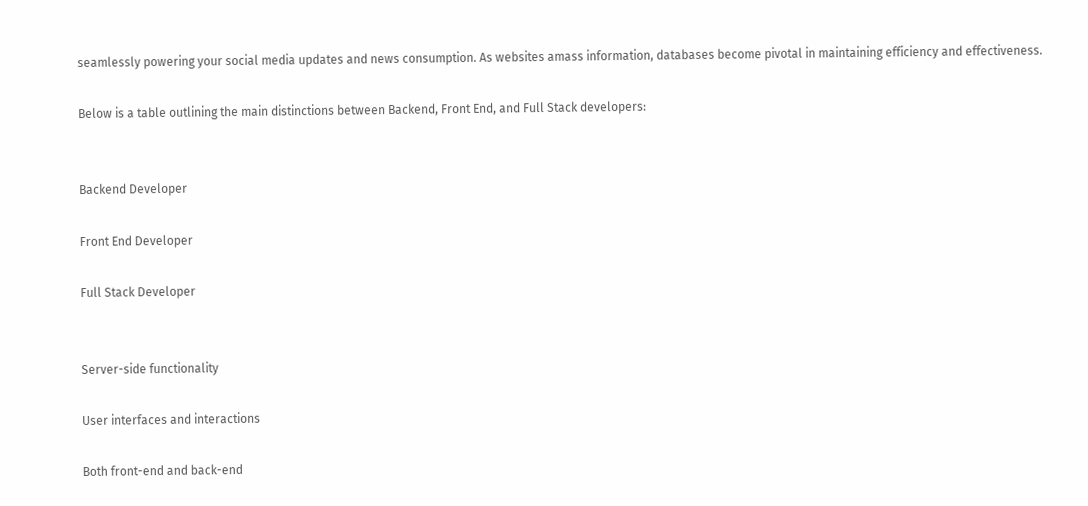seamlessly powering your social media updates and news consumption. As websites amass information, databases become pivotal in maintaining efficiency and effectiveness.

Below is a table outlining the main distinctions between Backend, Front End, and Full Stack developers:


Backend Developer

Front End Developer

Full Stack Developer


Server-side functionality

User interfaces and interactions

Both front-end and back-end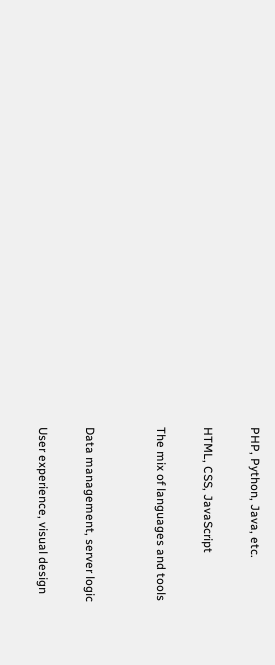PHP, Python, Java, etc.

HTML, CSS, JavaScript

The mix of languages and tools


Data management, server logic

User experience, visual design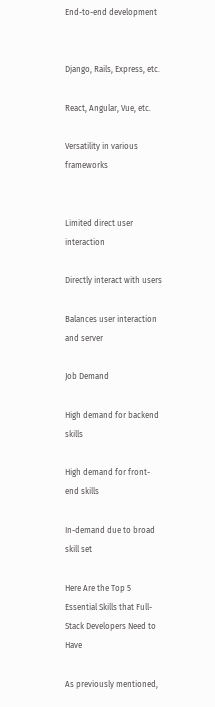End-to-end development


Django, Rails, Express, etc.

React, Angular, Vue, etc.

Versatility in various frameworks


Limited direct user interaction

Directly interact with users

Balances user interaction and server

Job Demand

High demand for backend skills

High demand for front-end skills

In-demand due to broad skill set

Here Are the Top 5 Essential Skills that Full-Stack Developers Need to Have

As previously mentioned,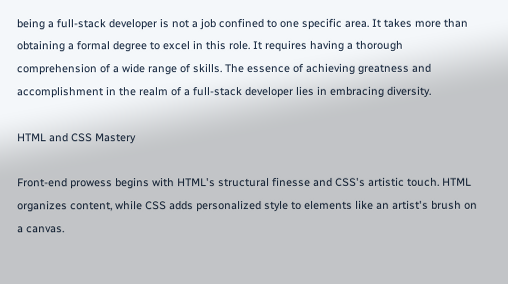being a full-stack developer is not a job confined to one specific area. It takes more than obtaining a formal degree to excel in this role. It requires having a thorough comprehension of a wide range of skills. The essence of achieving greatness and accomplishment in the realm of a full-stack developer lies in embracing diversity.

HTML and CSS Mastery

Front-end prowess begins with HTML's structural finesse and CSS's artistic touch. HTML organizes content, while CSS adds personalized style to elements like an artist's brush on a canvas.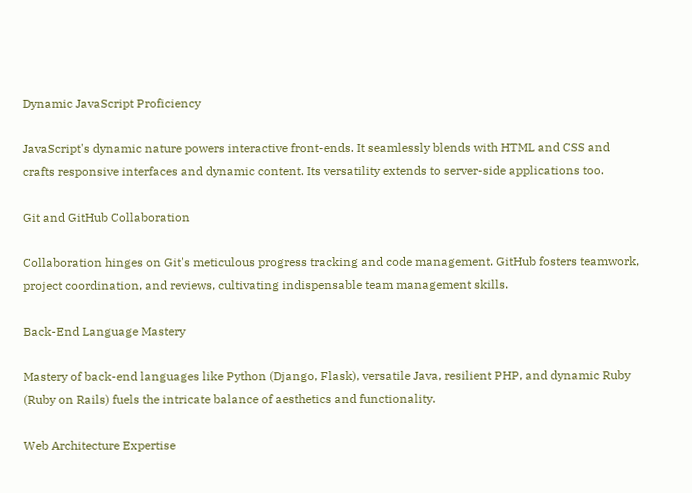Dynamic JavaScript Proficiency

JavaScript's dynamic nature powers interactive front-ends. It seamlessly blends with HTML and CSS and crafts responsive interfaces and dynamic content. Its versatility extends to server-side applications too.

Git and GitHub Collaboration

Collaboration hinges on Git's meticulous progress tracking and code management. GitHub fosters teamwork, project coordination, and reviews, cultivating indispensable team management skills.

Back-End Language Mastery

Mastery of back-end languages like Python (Django, Flask), versatile Java, resilient PHP, and dynamic Ruby (Ruby on Rails) fuels the intricate balance of aesthetics and functionality.

Web Architecture Expertise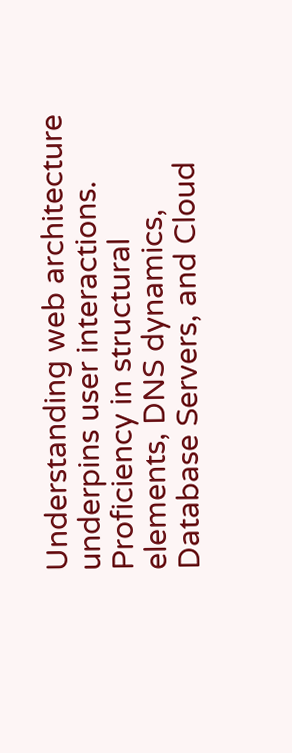Understanding web architecture underpins user interactions. Proficiency in structural elements, DNS dynamics, Database Servers, and Cloud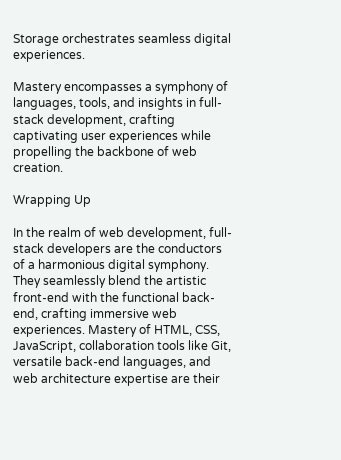Storage orchestrates seamless digital experiences.

Mastery encompasses a symphony of languages, tools, and insights in full-stack development, crafting captivating user experiences while propelling the backbone of web creation.

Wrapping Up

In the realm of web development, full-stack developers are the conductors of a harmonious digital symphony. They seamlessly blend the artistic front-end with the functional back-end, crafting immersive web experiences. Mastery of HTML, CSS, JavaScript, collaboration tools like Git, versatile back-end languages, and web architecture expertise are their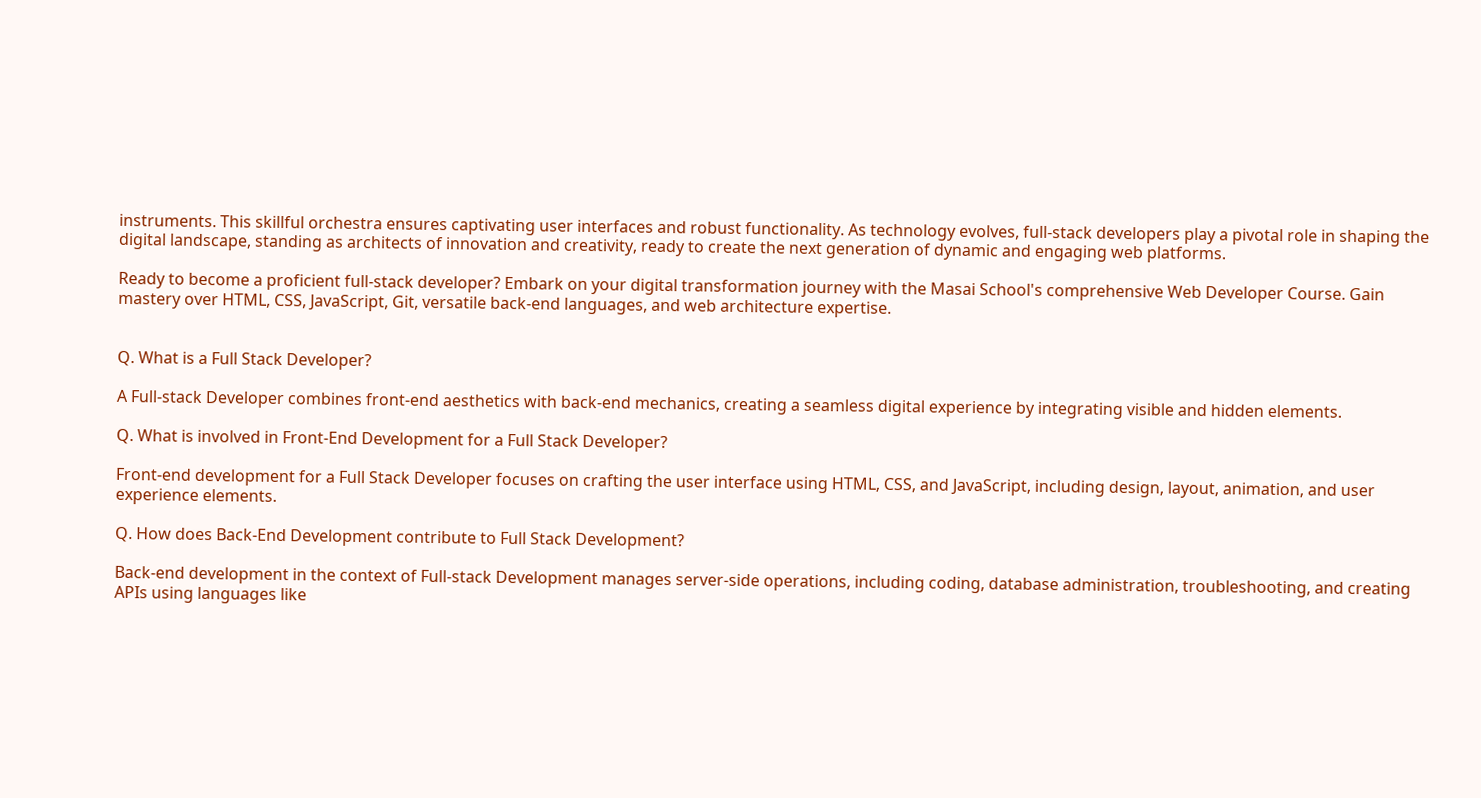instruments. This skillful orchestra ensures captivating user interfaces and robust functionality. As technology evolves, full-stack developers play a pivotal role in shaping the digital landscape, standing as architects of innovation and creativity, ready to create the next generation of dynamic and engaging web platforms.

Ready to become a proficient full-stack developer? Embark on your digital transformation journey with the Masai School's comprehensive Web Developer Course. Gain mastery over HTML, CSS, JavaScript, Git, versatile back-end languages, and web architecture expertise.


Q. What is a Full Stack Developer?

A Full-stack Developer combines front-end aesthetics with back-end mechanics, creating a seamless digital experience by integrating visible and hidden elements.

Q. What is involved in Front-End Development for a Full Stack Developer?

Front-end development for a Full Stack Developer focuses on crafting the user interface using HTML, CSS, and JavaScript, including design, layout, animation, and user experience elements.

Q. How does Back-End Development contribute to Full Stack Development?

Back-end development in the context of Full-stack Development manages server-side operations, including coding, database administration, troubleshooting, and creating APIs using languages like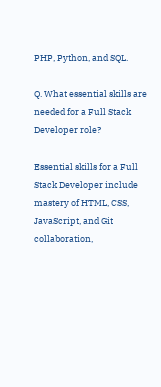PHP, Python, and SQL.

Q. What essential skills are needed for a Full Stack Developer role?

Essential skills for a Full Stack Developer include mastery of HTML, CSS, JavaScript, and Git collaboration,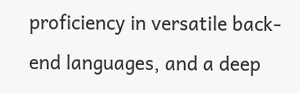proficiency in versatile back-end languages, and a deep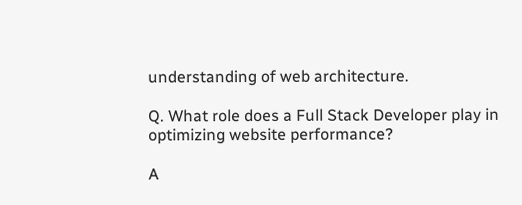understanding of web architecture.

Q. What role does a Full Stack Developer play in optimizing website performance?

A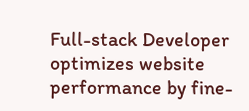Full-stack Developer optimizes website performance by fine-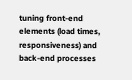tuning front-end elements (load times, responsiveness) and back-end processes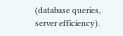(database queries, server efficiency).